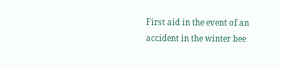First aid in the event of an accident in the winter bee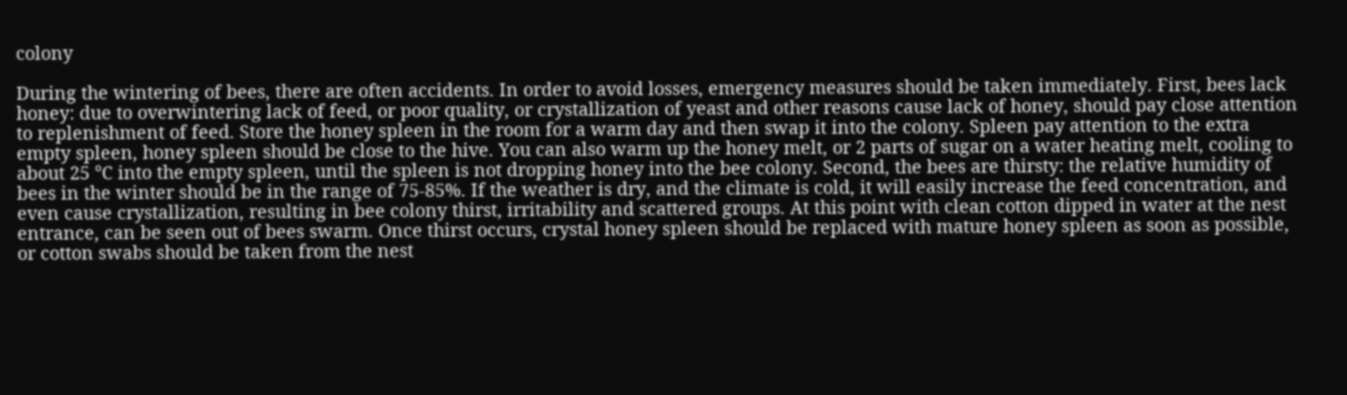colony

During the wintering of bees, there are often accidents. In order to avoid losses, emergency measures should be taken immediately. First, bees lack honey: due to overwintering lack of feed, or poor quality, or crystallization of yeast and other reasons cause lack of honey, should pay close attention to replenishment of feed. Store the honey spleen in the room for a warm day and then swap it into the colony. Spleen pay attention to the extra empty spleen, honey spleen should be close to the hive. You can also warm up the honey melt, or 2 parts of sugar on a water heating melt, cooling to about 25 °C into the empty spleen, until the spleen is not dropping honey into the bee colony. Second, the bees are thirsty: the relative humidity of bees in the winter should be in the range of 75-85%. If the weather is dry, and the climate is cold, it will easily increase the feed concentration, and even cause crystallization, resulting in bee colony thirst, irritability and scattered groups. At this point with clean cotton dipped in water at the nest entrance, can be seen out of bees swarm. Once thirst occurs, crystal honey spleen should be replaced with mature honey spleen as soon as possible, or cotton swabs should be taken from the nest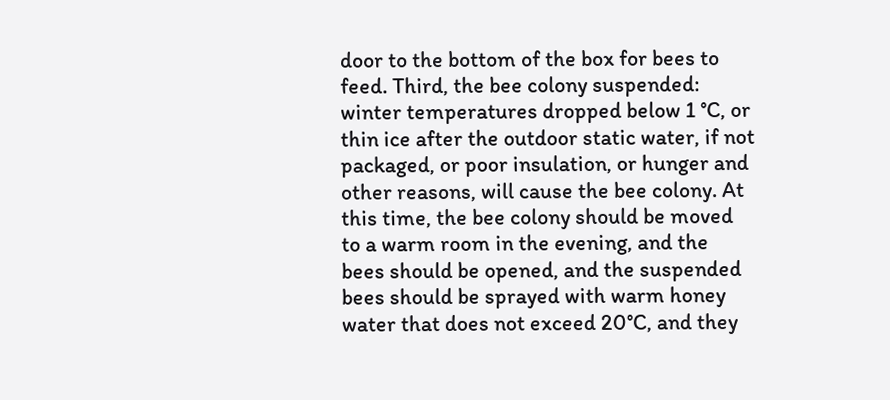door to the bottom of the box for bees to feed. Third, the bee colony suspended: winter temperatures dropped below 1 °C, or thin ice after the outdoor static water, if not packaged, or poor insulation, or hunger and other reasons, will cause the bee colony. At this time, the bee colony should be moved to a warm room in the evening, and the bees should be opened, and the suspended bees should be sprayed with warm honey water that does not exceed 20°C, and they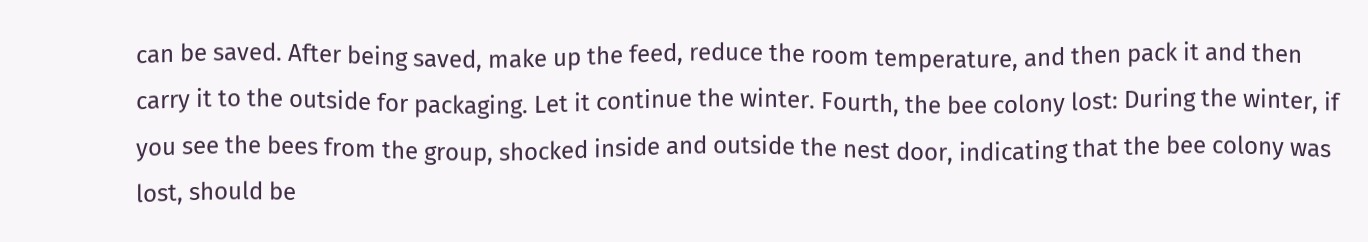can be saved. After being saved, make up the feed, reduce the room temperature, and then pack it and then carry it to the outside for packaging. Let it continue the winter. Fourth, the bee colony lost: During the winter, if you see the bees from the group, shocked inside and outside the nest door, indicating that the bee colony was lost, should be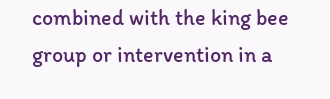combined with the king bee group or intervention in a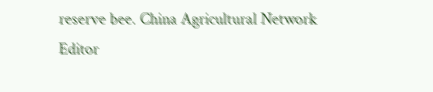reserve bee. China Agricultural Network Editor